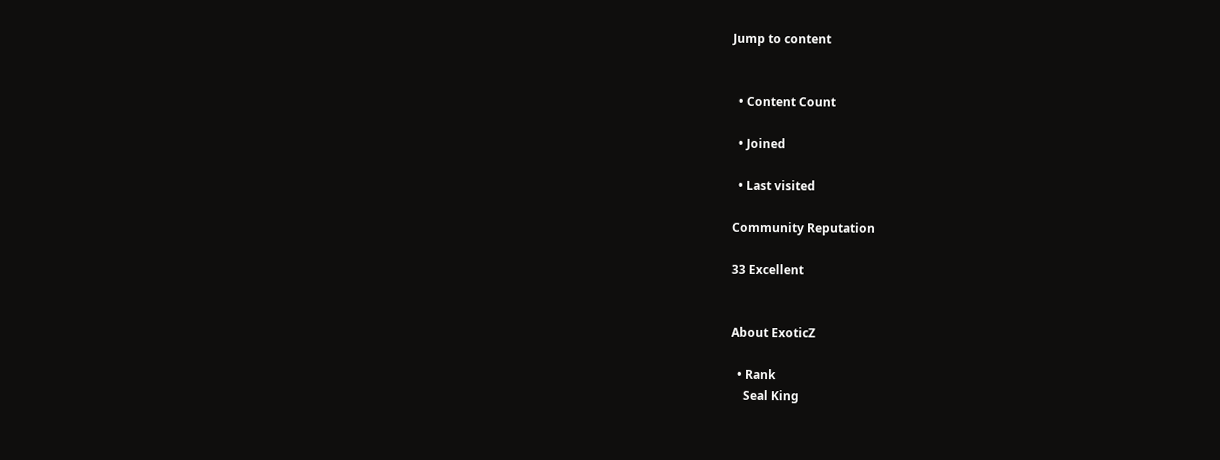Jump to content


  • Content Count

  • Joined

  • Last visited

Community Reputation

33 Excellent


About ExoticZ

  • Rank
    Seal King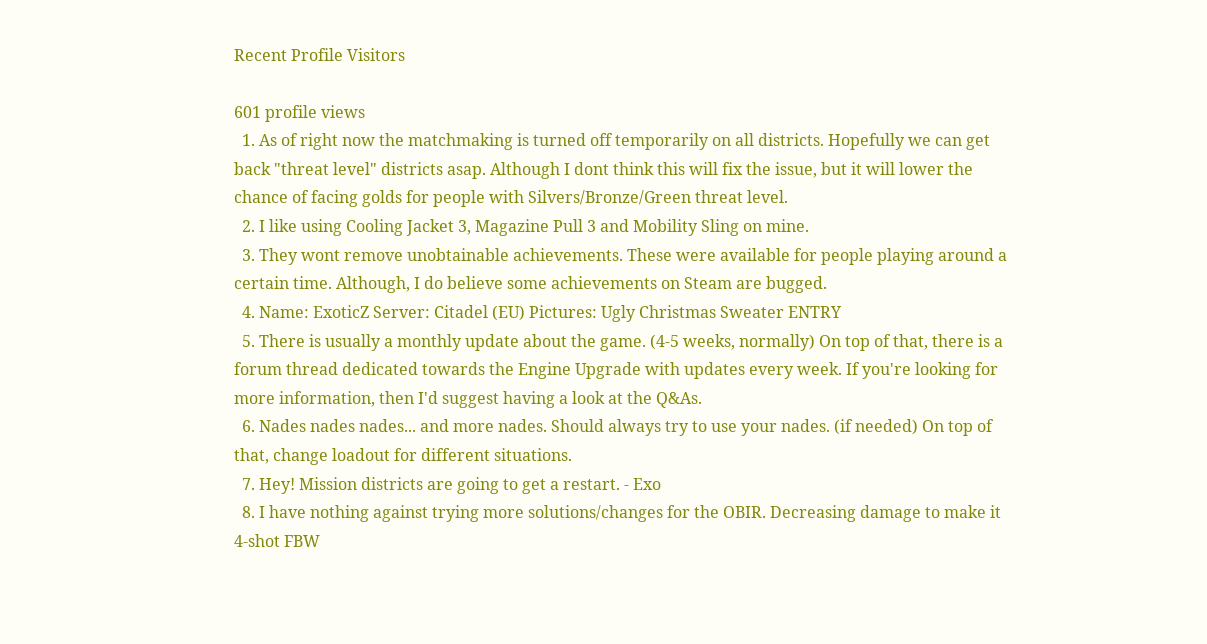Recent Profile Visitors

601 profile views
  1. As of right now the matchmaking is turned off temporarily on all districts. Hopefully we can get back "threat level" districts asap. Although I dont think this will fix the issue, but it will lower the chance of facing golds for people with Silvers/Bronze/Green threat level.
  2. I like using Cooling Jacket 3, Magazine Pull 3 and Mobility Sling on mine.
  3. They wont remove unobtainable achievements. These were available for people playing around a certain time. Although, I do believe some achievements on Steam are bugged.
  4. Name: ExoticZ Server: Citadel (EU) Pictures: Ugly Christmas Sweater ENTRY
  5. There is usually a monthly update about the game. (4-5 weeks, normally) On top of that, there is a forum thread dedicated towards the Engine Upgrade with updates every week. If you're looking for more information, then I'd suggest having a look at the Q&As.
  6. Nades nades nades... and more nades. Should always try to use your nades. (if needed) On top of that, change loadout for different situations.
  7. Hey! Mission districts are going to get a restart. - Exo
  8. I have nothing against trying more solutions/changes for the OBIR. Decreasing damage to make it 4-shot FBW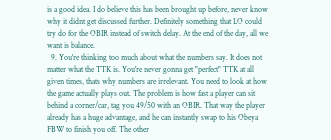is a good idea. I do believe this has been brought up before, never know why it didnt get discussed further. Definitely something that LO could try do for the OBIR instead of switch delay. At the end of the day, all we want is balance.
  9. You're thinking too much about what the numbers say. It does not matter what the TTK is. You're never gonna get "perfect" TTK at all given times, thats why numbers are irrelevant. You need to look at how the game actually plays out. The problem is how fast a player can sit behind a corner/car, tag you 49/50 with an OBIR. That way the player already has a huge advantage, and he can instantly swap to his Obeya FBW to finish you off. The other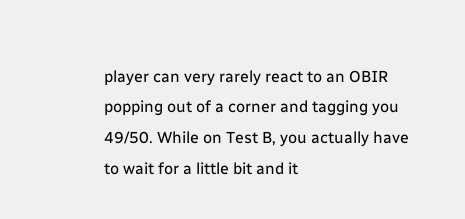player can very rarely react to an OBIR popping out of a corner and tagging you 49/50. While on Test B, you actually have to wait for a little bit and it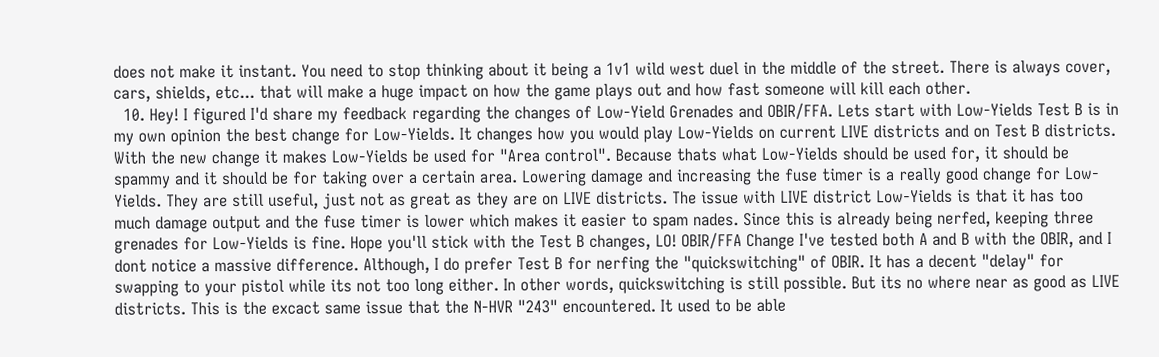does not make it instant. You need to stop thinking about it being a 1v1 wild west duel in the middle of the street. There is always cover, cars, shields, etc... that will make a huge impact on how the game plays out and how fast someone will kill each other.
  10. Hey! I figured I'd share my feedback regarding the changes of Low-Yield Grenades and OBIR/FFA. Lets start with Low-Yields Test B is in my own opinion the best change for Low-Yields. It changes how you would play Low-Yields on current LIVE districts and on Test B districts. With the new change it makes Low-Yields be used for "Area control". Because thats what Low-Yields should be used for, it should be spammy and it should be for taking over a certain area. Lowering damage and increasing the fuse timer is a really good change for Low-Yields. They are still useful, just not as great as they are on LIVE districts. The issue with LIVE district Low-Yields is that it has too much damage output and the fuse timer is lower which makes it easier to spam nades. Since this is already being nerfed, keeping three grenades for Low-Yields is fine. Hope you'll stick with the Test B changes, LO! OBIR/FFA Change I've tested both A and B with the OBIR, and I dont notice a massive difference. Although, I do prefer Test B for nerfing the "quickswitching" of OBIR. It has a decent "delay" for swapping to your pistol while its not too long either. In other words, quickswitching is still possible. But its no where near as good as LIVE districts. This is the excact same issue that the N-HVR "243" encountered. It used to be able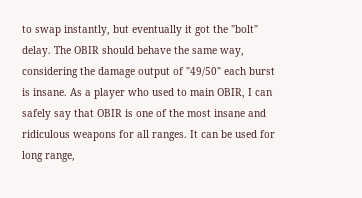to swap instantly, but eventually it got the "bolt" delay. The OBIR should behave the same way, considering the damage output of "49/50" each burst is insane. As a player who used to main OBIR, I can safely say that OBIR is one of the most insane and ridiculous weapons for all ranges. It can be used for long range,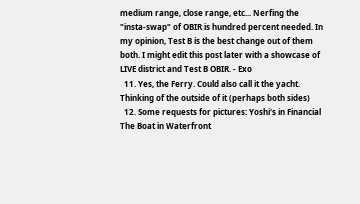medium range, close range, etc... Nerfing the "insta-swap" of OBIR is hundred percent needed. In my opinion, Test B is the best change out of them both. I might edit this post later with a showcase of LIVE district and Test B OBIR. - Exo
  11. Yes, the Ferry. Could also call it the yacht. Thinking of the outside of it (perhaps both sides)
  12. Some requests for pictures: Yoshi's in Financial The Boat in Waterfront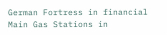German Fortress in financial Main Gas Stations in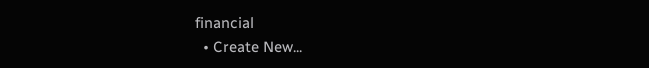financial
  • Create New...